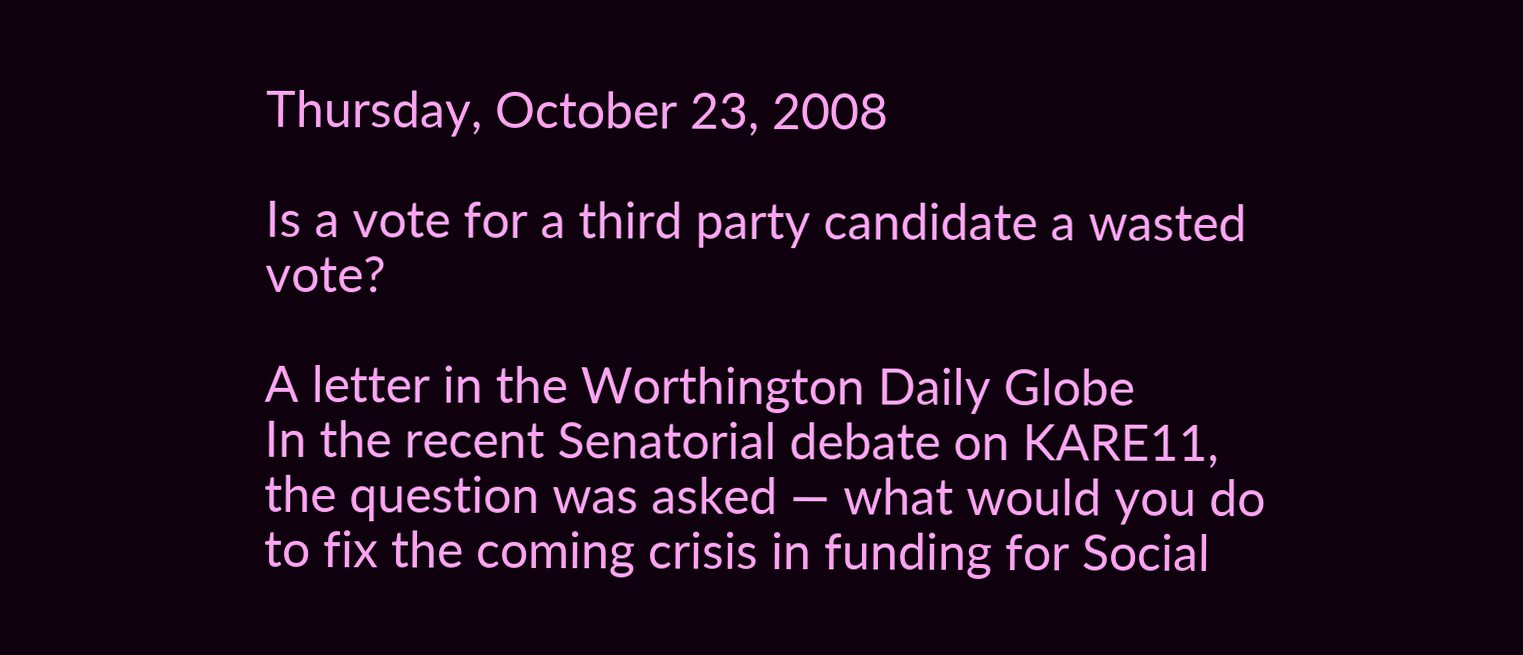Thursday, October 23, 2008

Is a vote for a third party candidate a wasted vote?

A letter in the Worthington Daily Globe
In the recent Senatorial debate on KARE11, the question was asked — what would you do to fix the coming crisis in funding for Social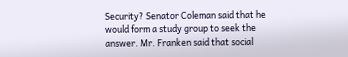Security? Senator Coleman said that he would form a study group to seek the answer. Mr. Franken said that social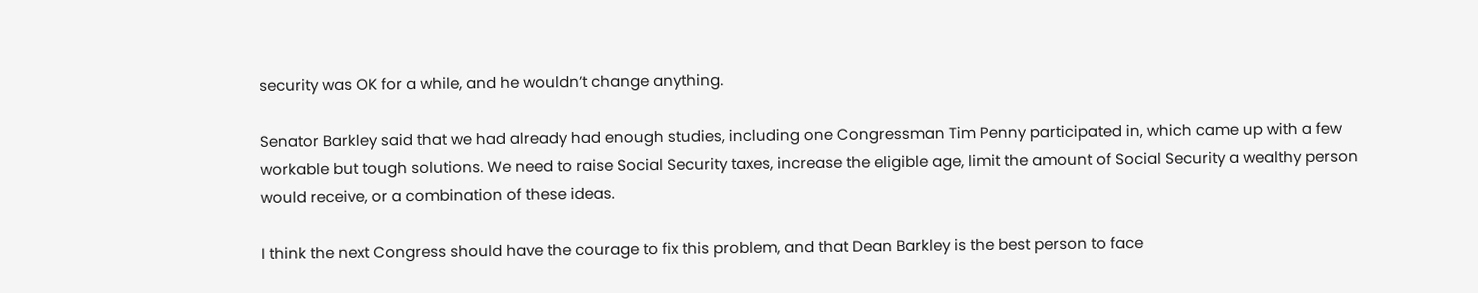security was OK for a while, and he wouldn’t change anything.

Senator Barkley said that we had already had enough studies, including one Congressman Tim Penny participated in, which came up with a few workable but tough solutions. We need to raise Social Security taxes, increase the eligible age, limit the amount of Social Security a wealthy person would receive, or a combination of these ideas.

I think the next Congress should have the courage to fix this problem, and that Dean Barkley is the best person to face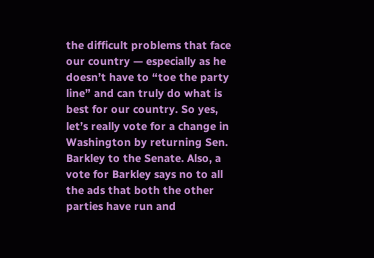the difficult problems that face our country — especially as he doesn’t have to “toe the party line” and can truly do what is best for our country. So yes, let’s really vote for a change in Washington by returning Sen. Barkley to the Senate. Also, a vote for Barkley says no to all the ads that both the other parties have run and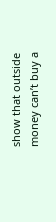show that outside money can’t buy a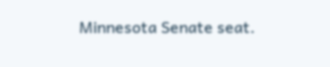Minnesota Senate seat.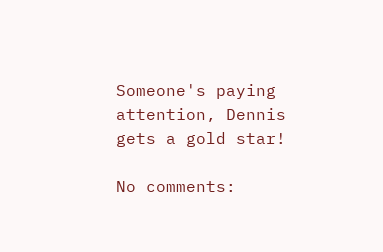Someone's paying attention, Dennis gets a gold star!

No comments: